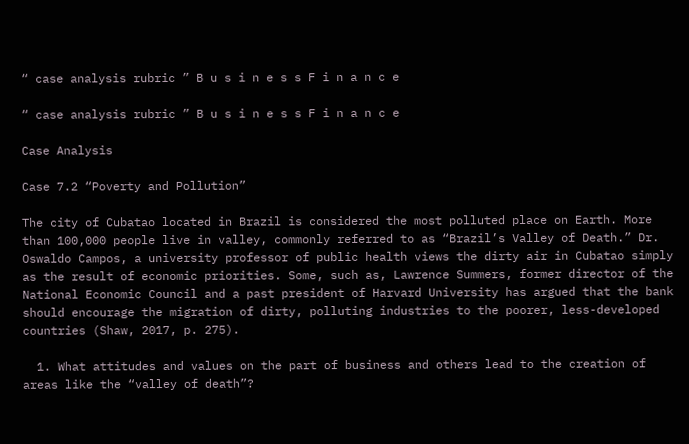“ case analysis rubric ” B u s i n e s s F i n a n c e

“ case analysis rubric ” B u s i n e s s F i n a n c e

Case Analysis

Case 7.2 “Poverty and Pollution”

The city of Cubatao located in Brazil is considered the most polluted place on Earth. More than 100,000 people live in valley, commonly referred to as “Brazil’s Valley of Death.” Dr. Oswaldo Campos, a university professor of public health views the dirty air in Cubatao simply as the result of economic priorities. Some, such as, Lawrence Summers, former director of the National Economic Council and a past president of Harvard University has argued that the bank should encourage the migration of dirty, polluting industries to the poorer, less-developed countries (Shaw, 2017, p. 275).

  1. What attitudes and values on the part of business and others lead to the creation of areas like the “valley of death”?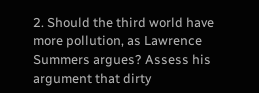2. Should the third world have more pollution, as Lawrence Summers argues? Assess his argument that dirty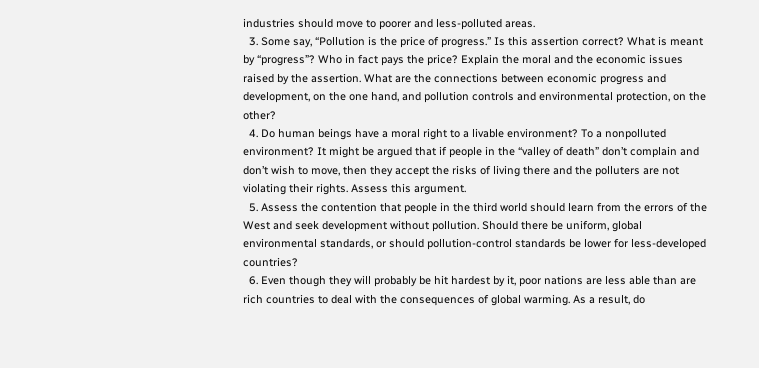industries should move to poorer and less-polluted areas.
  3. Some say, “Pollution is the price of progress.” Is this assertion correct? What is meant by “progress”? Who in fact pays the price? Explain the moral and the economic issues raised by the assertion. What are the connections between economic progress and development, on the one hand, and pollution controls and environmental protection, on the other?
  4. Do human beings have a moral right to a livable environment? To a nonpolluted environment? It might be argued that if people in the “valley of death” don’t complain and don’t wish to move, then they accept the risks of living there and the polluters are not violating their rights. Assess this argument.
  5. Assess the contention that people in the third world should learn from the errors of the West and seek development without pollution. Should there be uniform, global environmental standards, or should pollution-control standards be lower for less-developed countries?
  6. Even though they will probably be hit hardest by it, poor nations are less able than are rich countries to deal with the consequences of global warming. As a result, do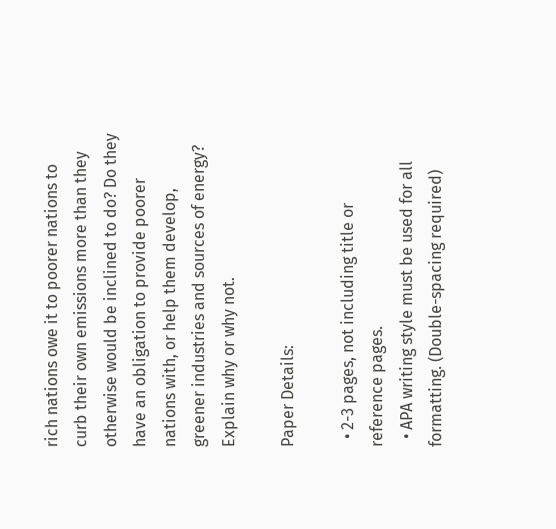rich nations owe it to poorer nations to curb their own emissions more than they otherwise would be inclined to do? Do they have an obligation to provide poorer nations with, or help them develop, greener industries and sources of energy? Explain why or why not.

Paper Details:

  • 2-3 pages, not including title or reference pages.
  • APA writing style must be used for all formatting. (Double-spacing required)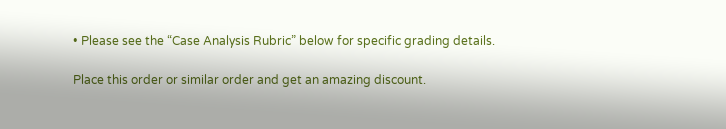• Please see the “Case Analysis Rubric” below for specific grading details.

Place this order or similar order and get an amazing discount.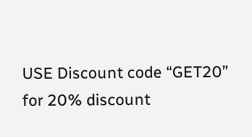USE Discount code “GET20” for 20% discount